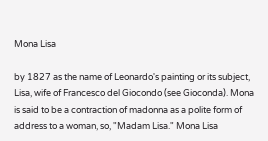Mona Lisa

by 1827 as the name of Leonardo's painting or its subject, Lisa, wife of Francesco del Giocondo (see Gioconda). Mona is said to be a contraction of madonna as a polite form of address to a woman, so, "Madam Lisa." Mona Lisa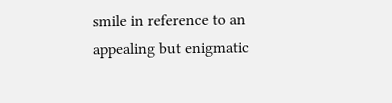smile in reference to an appealing but enigmatic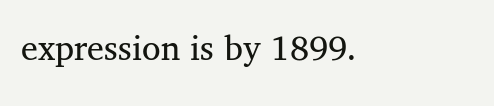expression is by 1899.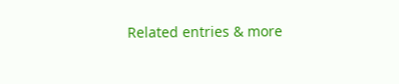Related entries & more